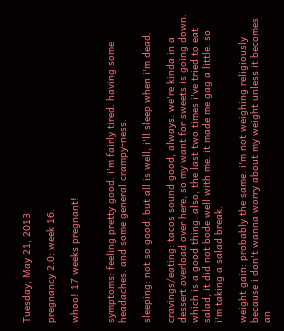Tuesday, May 21, 2013

pregnancy 2.0: week 16.

whoo! 17 weeks pregnant!


symptoms: feeling pretty good. i'm fairly tired. having some headaches. and some general crampy-ness.

sleeping: not so good. but all is well, i'll sleep when i'm dead.

cravings/eating: tacos sound good, always. we're kinda in a dessert overload over here, so my want for sweets is going down. which is a good thing. also, the last two times i've tried to eat salad, it did not bode well with me. it made me gag a little. so i'm taking a salad break.

weight gain: probably the same. i'm not weighing religiously because i don't wanna worry about my weight unless it becomes an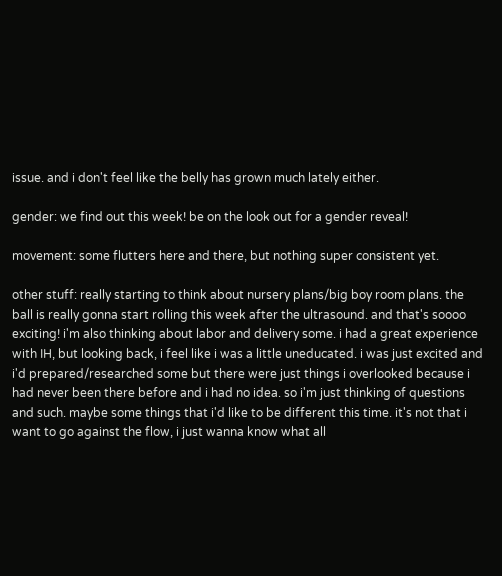issue. and i don't feel like the belly has grown much lately either.

gender: we find out this week! be on the look out for a gender reveal!

movement: some flutters here and there, but nothing super consistent yet.

other stuff: really starting to think about nursery plans/big boy room plans. the ball is really gonna start rolling this week after the ultrasound. and that's soooo exciting! i'm also thinking about labor and delivery some. i had a great experience with IH, but looking back, i feel like i was a little uneducated. i was just excited and i'd prepared/researched some but there were just things i overlooked because i had never been there before and i had no idea. so i'm just thinking of questions and such. maybe some things that i'd like to be different this time. it's not that i want to go against the flow, i just wanna know what all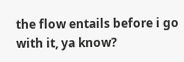the flow entails before i go with it, ya know?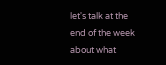let's talk at the end of the week about what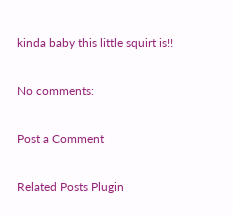kinda baby this little squirt is!!

No comments:

Post a Comment

Related Posts Plugin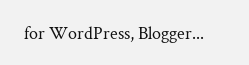for WordPress, Blogger...